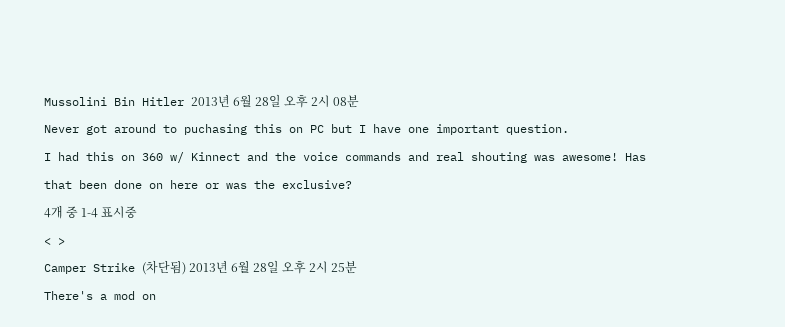Mussolini Bin Hitler 2013년 6월 28일 오후 2시 08분
Never got around to puchasing this on PC but I have one important question.
I had this on 360 w/ Kinnect and the voice commands and real shouting was awesome! Has that been done on here or was the exclusive?
4개 중 1-4 표시중
< >
Camper Strike (차단됨) 2013년 6월 28일 오후 2시 25분
There's a mod on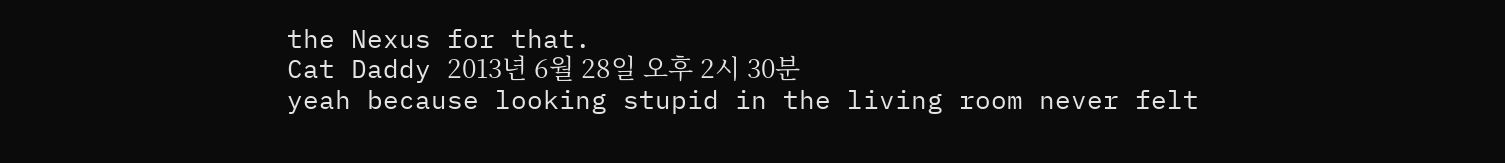the Nexus for that.
Cat Daddy 2013년 6월 28일 오후 2시 30분
yeah because looking stupid in the living room never felt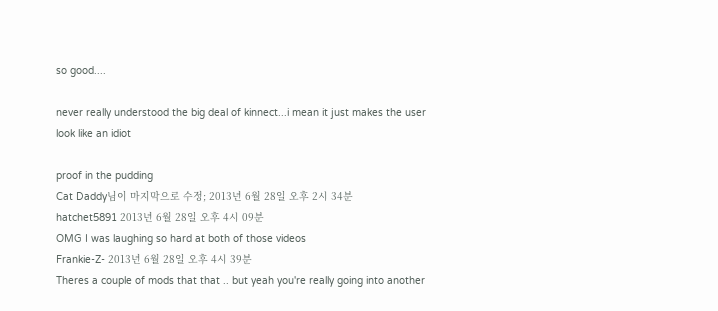so good....

never really understood the big deal of kinnect...i mean it just makes the user look like an idiot

proof in the pudding
Cat Daddy님이 마지막으로 수정; 2013년 6월 28일 오후 2시 34분
hatchet5891 2013년 6월 28일 오후 4시 09분
OMG I was laughing so hard at both of those videos
Frankie-Z- 2013년 6월 28일 오후 4시 39분
Theres a couple of mods that that .. but yeah you're really going into another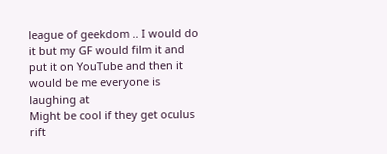league of geekdom .. I would do it but my GF would film it and put it on YouTube and then it would be me everyone is laughing at
Might be cool if they get oculus rift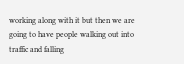working along with it but then we are going to have people walking out into traffic and falling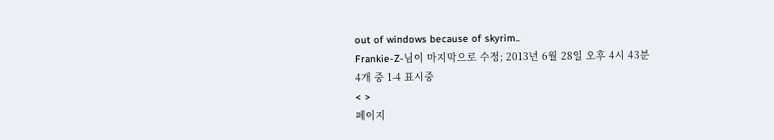out of windows because of skyrim..
Frankie-Z-님이 마지막으로 수정; 2013년 6월 28일 오후 4시 43분
4개 중 1-4 표시중
< >
페이지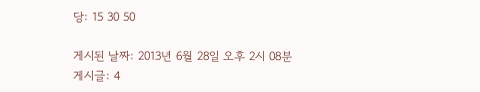당: 15 30 50

게시된 날짜: 2013년 6월 28일 오후 2시 08분
게시글: 4